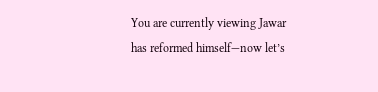You are currently viewing Jawar has reformed himself—now let’s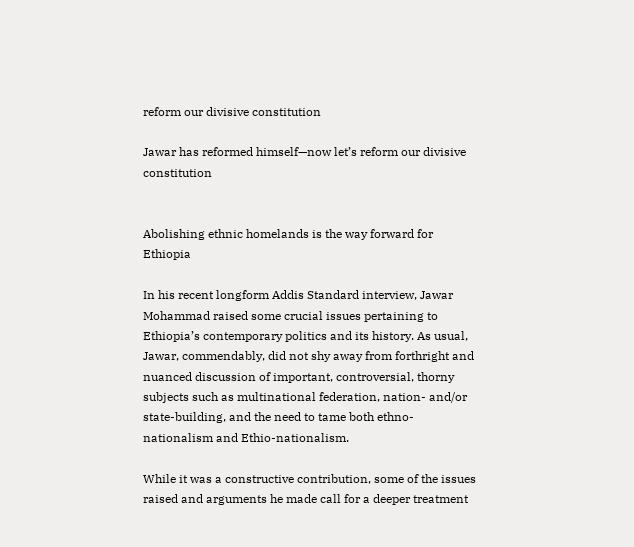reform our divisive constitution

Jawar has reformed himself—now let’s reform our divisive constitution


Abolishing ethnic homelands is the way forward for Ethiopia

In his recent longform Addis Standard interview, Jawar Mohammad raised some crucial issues pertaining to Ethiopia’s contemporary politics and its history. As usual, Jawar, commendably, did not shy away from forthright and nuanced discussion of important, controversial, thorny subjects such as multinational federation, nation- and/or state-building, and the need to tame both ethno-nationalism and Ethio-nationalism.

While it was a constructive contribution, some of the issues raised and arguments he made call for a deeper treatment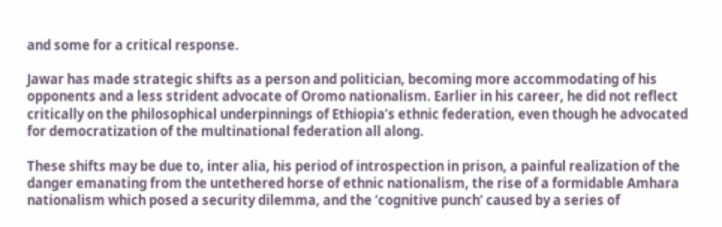and some for a critical response.

Jawar has made strategic shifts as a person and politician, becoming more accommodating of his opponents and a less strident advocate of Oromo nationalism. Earlier in his career, he did not reflect critically on the philosophical underpinnings of Ethiopia’s ethnic federation, even though he advocated for democratization of the multinational federation all along.

These shifts may be due to, inter alia, his period of introspection in prison, a painful realization of the danger emanating from the untethered horse of ethnic nationalism, the rise of a formidable Amhara nationalism which posed a security dilemma, and the ‘cognitive punch’ caused by a series of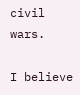civil wars.

I believe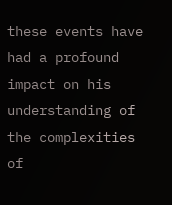these events have had a profound impact on his understanding of the complexities of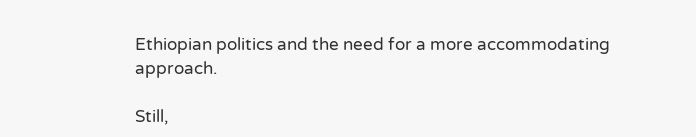Ethiopian politics and the need for a more accommodating approach.

Still,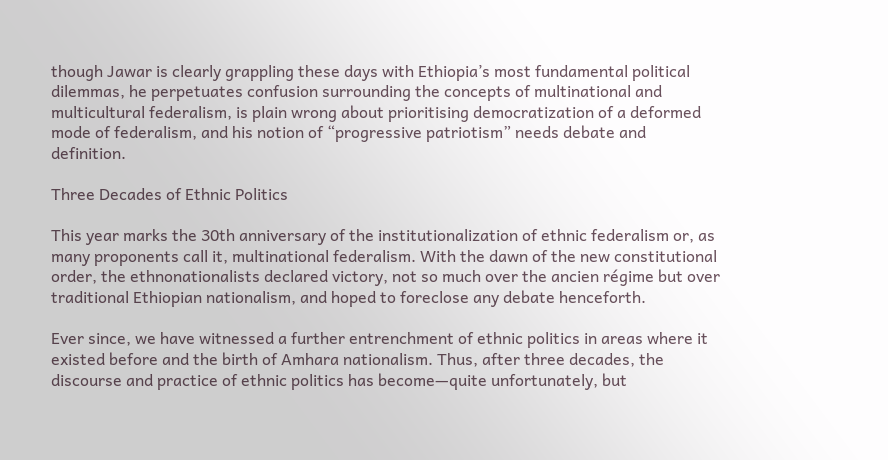though Jawar is clearly grappling these days with Ethiopia’s most fundamental political dilemmas, he perpetuates confusion surrounding the concepts of multinational and multicultural federalism, is plain wrong about prioritising democratization of a deformed mode of federalism, and his notion of “progressive patriotism” needs debate and definition.

Three Decades of Ethnic Politics

This year marks the 30th anniversary of the institutionalization of ethnic federalism or, as many proponents call it, multinational federalism. With the dawn of the new constitutional order, the ethnonationalists declared victory, not so much over the ancien régime but over traditional Ethiopian nationalism, and hoped to foreclose any debate henceforth.

Ever since, we have witnessed a further entrenchment of ethnic politics in areas where it existed before and the birth of Amhara nationalism. Thus, after three decades, the discourse and practice of ethnic politics has become—quite unfortunately, but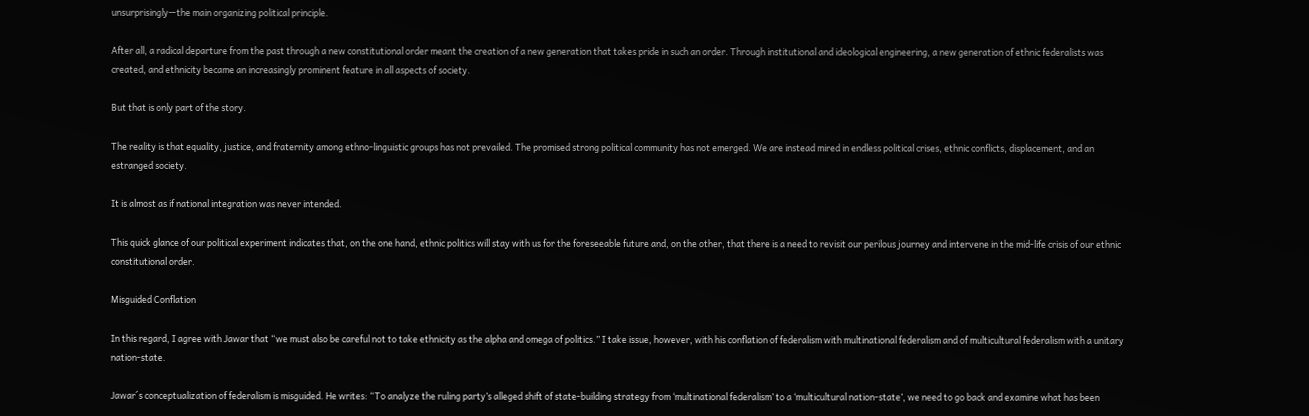unsurprisingly—the main organizing political principle.

After all, a radical departure from the past through a new constitutional order meant the creation of a new generation that takes pride in such an order. Through institutional and ideological engineering, a new generation of ethnic federalists was created, and ethnicity became an increasingly prominent feature in all aspects of society.

But that is only part of the story.

The reality is that equality, justice, and fraternity among ethno-linguistic groups has not prevailed. The promised strong political community has not emerged. We are instead mired in endless political crises, ethnic conflicts, displacement, and an estranged society.

It is almost as if national integration was never intended.

This quick glance of our political experiment indicates that, on the one hand, ethnic politics will stay with us for the foreseeable future and, on the other, that there is a need to revisit our perilous journey and intervene in the mid-life crisis of our ethnic constitutional order.

Misguided Conflation

In this regard, I agree with Jawar that “we must also be careful not to take ethnicity as the alpha and omega of politics.” I take issue, however, with his conflation of federalism with multinational federalism and of multicultural federalism with a unitary nation-state.

Jawar´s conceptualization of federalism is misguided. He writes: “To analyze the ruling party’s alleged shift of state-building strategy from ‘multinational federalism’ to a ‘multicultural nation-state’, we need to go back and examine what has been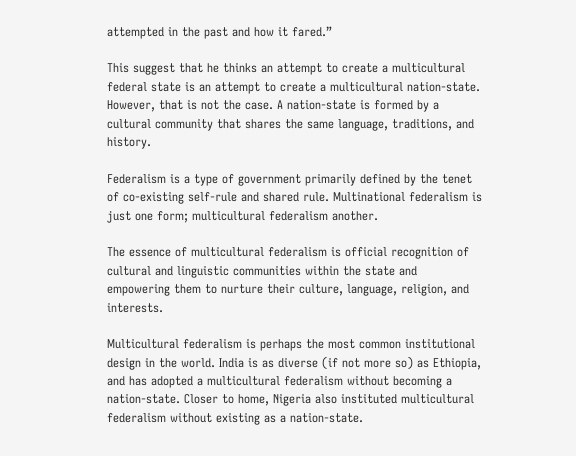attempted in the past and how it fared.”

This suggest that he thinks an attempt to create a multicultural federal state is an attempt to create a multicultural nation-state. However, that is not the case. A nation-state is formed by a cultural community that shares the same language, traditions, and history.

Federalism is a type of government primarily defined by the tenet of co-existing self-rule and shared rule. Multinational federalism is just one form; multicultural federalism another.

The essence of multicultural federalism is official recognition of cultural and linguistic communities within the state and empowering them to nurture their culture, language, religion, and interests.

Multicultural federalism is perhaps the most common institutional design in the world. India is as diverse (if not more so) as Ethiopia, and has adopted a multicultural federalism without becoming a nation-state. Closer to home, Nigeria also instituted multicultural federalism without existing as a nation-state.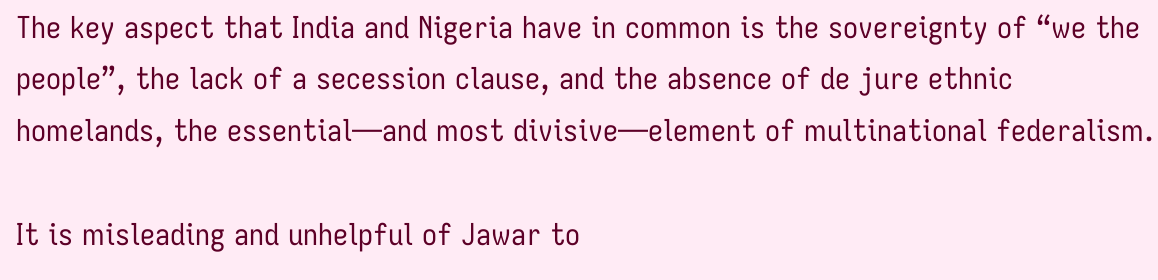The key aspect that India and Nigeria have in common is the sovereignty of “we the people”, the lack of a secession clause, and the absence of de jure ethnic homelands, the essential—and most divisive—element of multinational federalism.

It is misleading and unhelpful of Jawar to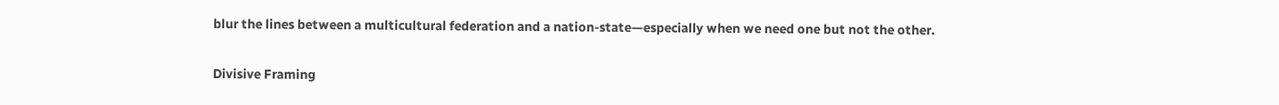blur the lines between a multicultural federation and a nation-state—especially when we need one but not the other.

Divisive Framing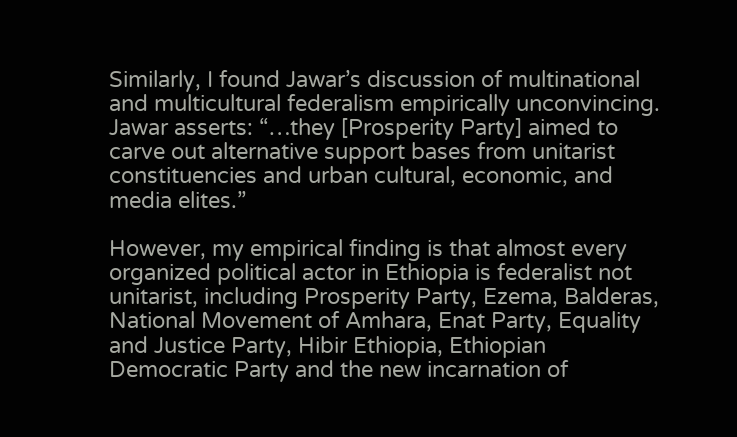Similarly, I found Jawar’s discussion of multinational and multicultural federalism empirically unconvincing. Jawar asserts: “…they [Prosperity Party] aimed to carve out alternative support bases from unitarist constituencies and urban cultural, economic, and media elites.”

However, my empirical finding is that almost every organized political actor in Ethiopia is federalist not unitarist, including Prosperity Party, Ezema, Balderas, National Movement of Amhara, Enat Party, Equality and Justice Party, Hibir Ethiopia, Ethiopian Democratic Party and the new incarnation of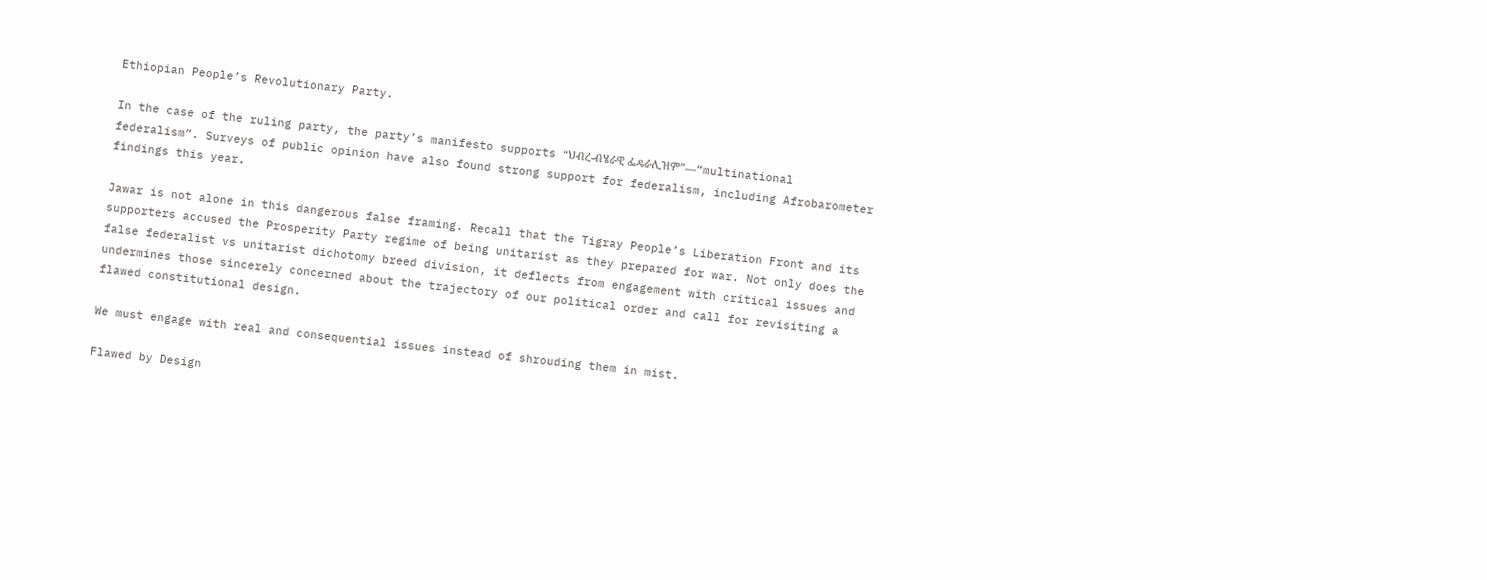Ethiopian People’s Revolutionary Party.

In the case of the ruling party, the party’s manifesto supports “ህብረ-ብሄራዊ ፌዴራሊዝም”—“multinational federalism”. Surveys of public opinion have also found strong support for federalism, including Afrobarometer findings this year.

Jawar is not alone in this dangerous false framing. Recall that the Tigray People’s Liberation Front and its supporters accused the Prosperity Party regime of being unitarist as they prepared for war. Not only does the false federalist vs unitarist dichotomy breed division, it deflects from engagement with critical issues and undermines those sincerely concerned about the trajectory of our political order and call for revisiting a flawed constitutional design.

We must engage with real and consequential issues instead of shrouding them in mist.

Flawed by Design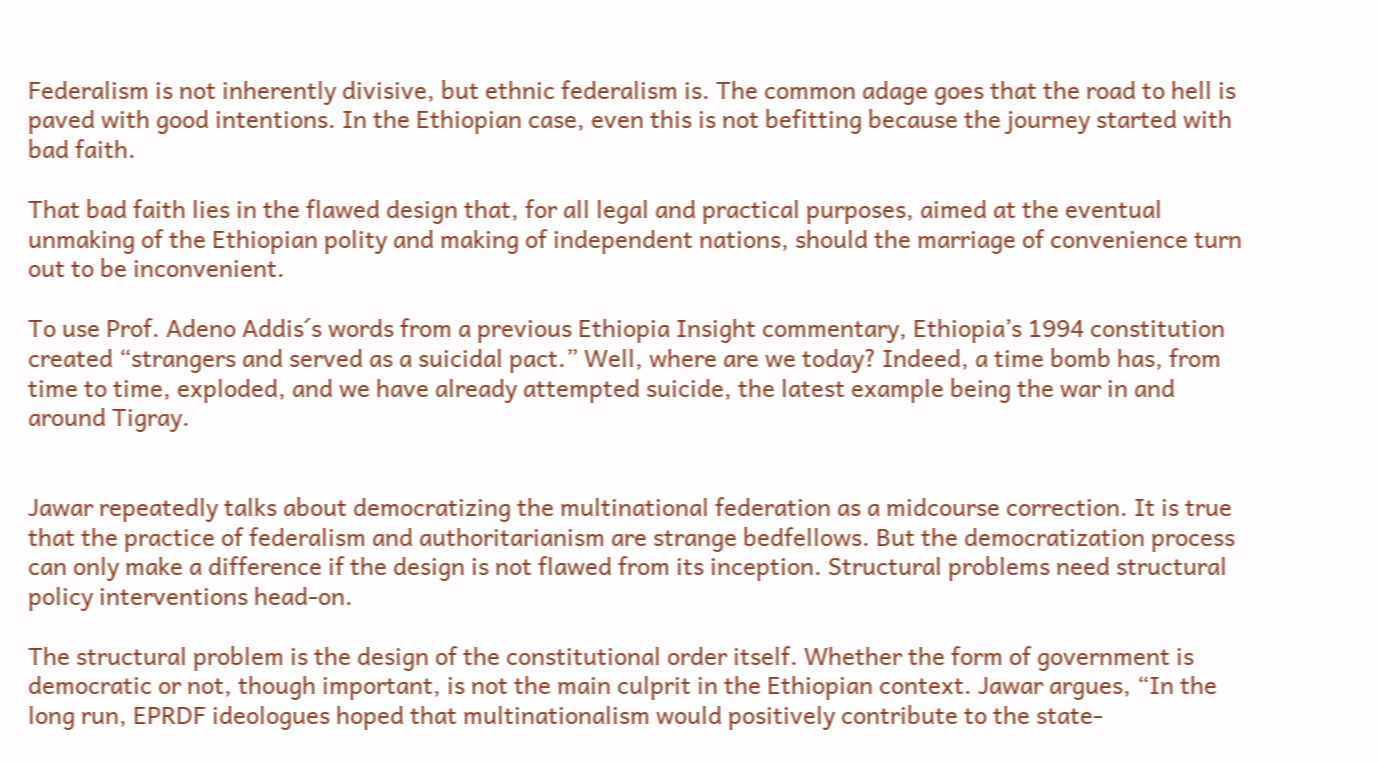Federalism is not inherently divisive, but ethnic federalism is. The common adage goes that the road to hell is paved with good intentions. In the Ethiopian case, even this is not befitting because the journey started with bad faith.

That bad faith lies in the flawed design that, for all legal and practical purposes, aimed at the eventual unmaking of the Ethiopian polity and making of independent nations, should the marriage of convenience turn out to be inconvenient.

To use Prof. Adeno Addis´s words from a previous Ethiopia Insight commentary, Ethiopia’s 1994 constitution created “strangers and served as a suicidal pact.” Well, where are we today? Indeed, a time bomb has, from time to time, exploded, and we have already attempted suicide, the latest example being the war in and around Tigray.


Jawar repeatedly talks about democratizing the multinational federation as a midcourse correction. It is true that the practice of federalism and authoritarianism are strange bedfellows. But the democratization process can only make a difference if the design is not flawed from its inception. Structural problems need structural policy interventions head-on.

The structural problem is the design of the constitutional order itself. Whether the form of government is democratic or not, though important, is not the main culprit in the Ethiopian context. Jawar argues, “In the long run, EPRDF ideologues hoped that multinationalism would positively contribute to the state-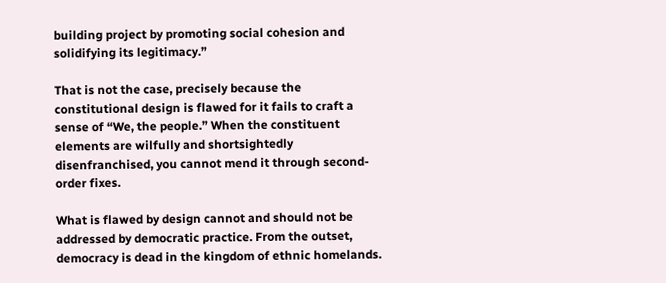building project by promoting social cohesion and solidifying its legitimacy.”

That is not the case, precisely because the constitutional design is flawed for it fails to craft a sense of “We, the people.” When the constituent elements are wilfully and shortsightedly disenfranchised, you cannot mend it through second-order fixes.

What is flawed by design cannot and should not be addressed by democratic practice. From the outset, democracy is dead in the kingdom of ethnic homelands.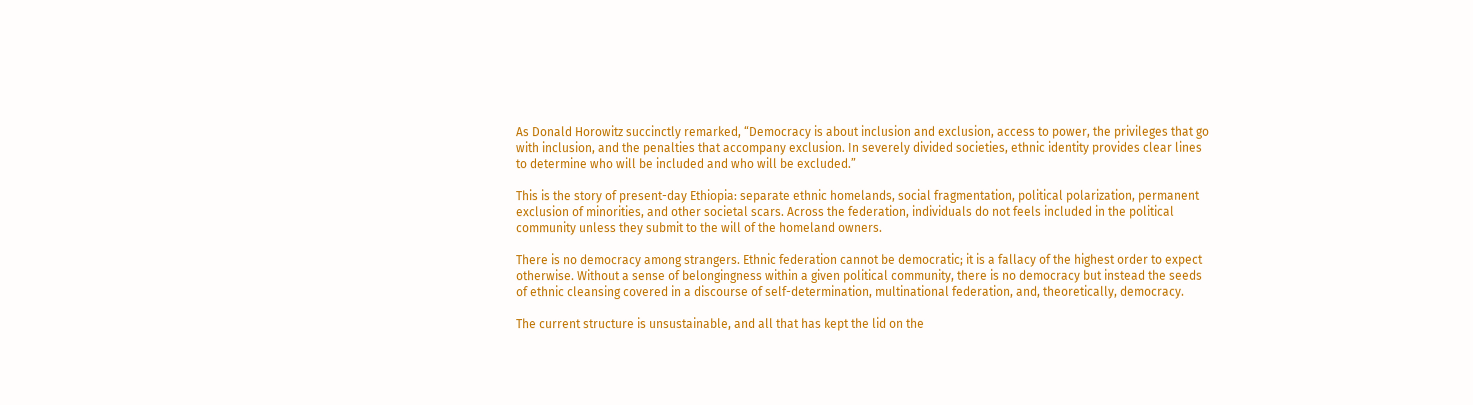As Donald Horowitz succinctly remarked, “Democracy is about inclusion and exclusion, access to power, the privileges that go with inclusion, and the penalties that accompany exclusion. In severely divided societies, ethnic identity provides clear lines to determine who will be included and who will be excluded.”

This is the story of present-day Ethiopia: separate ethnic homelands, social fragmentation, political polarization, permanent exclusion of minorities, and other societal scars. Across the federation, individuals do not feels included in the political community unless they submit to the will of the homeland owners.

There is no democracy among strangers. Ethnic federation cannot be democratic; it is a fallacy of the highest order to expect otherwise. Without a sense of belongingness within a given political community, there is no democracy but instead the seeds of ethnic cleansing covered in a discourse of self-determination, multinational federation, and, theoretically, democracy.

The current structure is unsustainable, and all that has kept the lid on the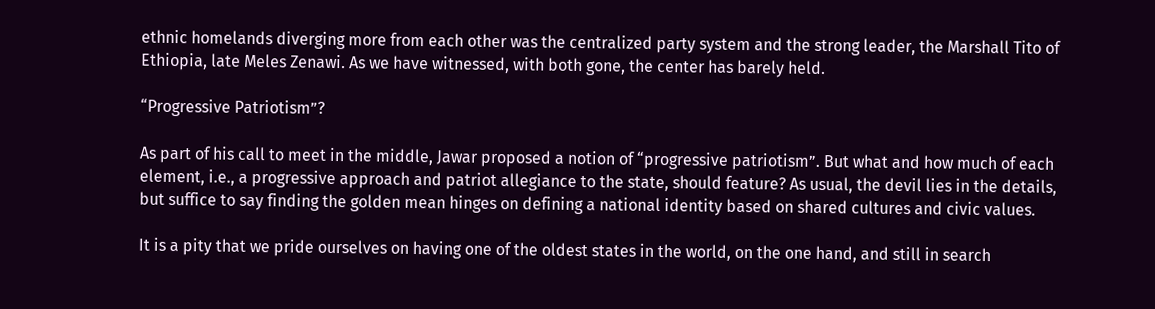ethnic homelands diverging more from each other was the centralized party system and the strong leader, the Marshall Tito of Ethiopia, late Meles Zenawi. As we have witnessed, with both gone, the center has barely held.

“Progressive Patriotism”?

As part of his call to meet in the middle, Jawar proposed a notion of “progressive patriotism”. But what and how much of each element, i.e., a progressive approach and patriot allegiance to the state, should feature? As usual, the devil lies in the details, but suffice to say finding the golden mean hinges on defining a national identity based on shared cultures and civic values.

It is a pity that we pride ourselves on having one of the oldest states in the world, on the one hand, and still in search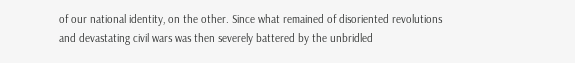of our national identity, on the other. Since what remained of disoriented revolutions and devastating civil wars was then severely battered by the unbridled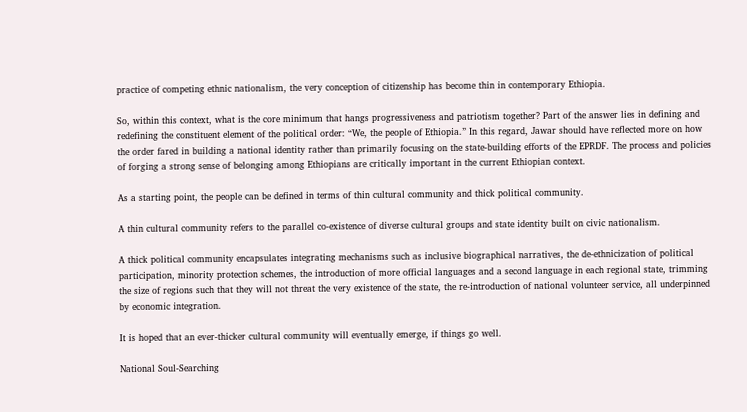practice of competing ethnic nationalism, the very conception of citizenship has become thin in contemporary Ethiopia.

So, within this context, what is the core minimum that hangs progressiveness and patriotism together? Part of the answer lies in defining and redefining the constituent element of the political order: “We, the people of Ethiopia.” In this regard, Jawar should have reflected more on how the order fared in building a national identity rather than primarily focusing on the state-building efforts of the EPRDF. The process and policies of forging a strong sense of belonging among Ethiopians are critically important in the current Ethiopian context.

As a starting point, the people can be defined in terms of thin cultural community and thick political community.

A thin cultural community refers to the parallel co-existence of diverse cultural groups and state identity built on civic nationalism.

A thick political community encapsulates integrating mechanisms such as inclusive biographical narratives, the de-ethnicization of political participation, minority protection schemes, the introduction of more official languages and a second language in each regional state, trimming the size of regions such that they will not threat the very existence of the state, the re-introduction of national volunteer service, all underpinned by economic integration.

It is hoped that an ever-thicker cultural community will eventually emerge, if things go well.

National Soul-Searching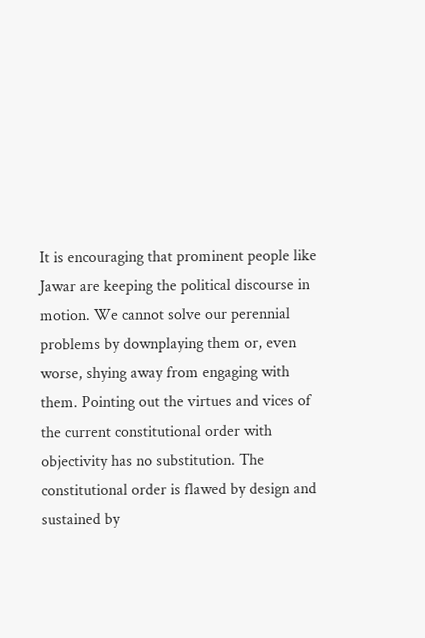It is encouraging that prominent people like Jawar are keeping the political discourse in motion. We cannot solve our perennial problems by downplaying them or, even worse, shying away from engaging with them. Pointing out the virtues and vices of the current constitutional order with objectivity has no substitution. The constitutional order is flawed by design and sustained by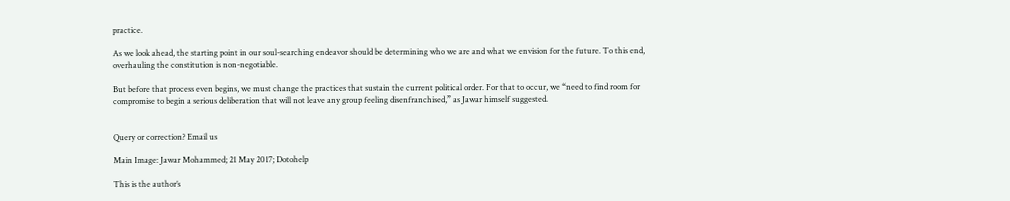practice.

As we look ahead, the starting point in our soul-searching endeavor should be determining who we are and what we envision for the future. To this end, overhauling the constitution is non-negotiable.

But before that process even begins, we must change the practices that sustain the current political order. For that to occur, we “need to find room for compromise to begin a serious deliberation that will not leave any group feeling disenfranchised,” as Jawar himself suggested.


Query or correction? Email us

Main Image: Jawar Mohammed; 21 May 2017; Dotohelp

This is the author’s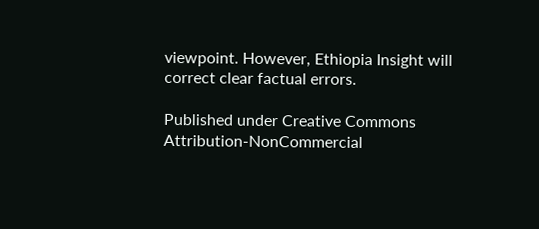viewpoint. However, Ethiopia Insight will correct clear factual errors.

Published under Creative Commons Attribution-NonCommercial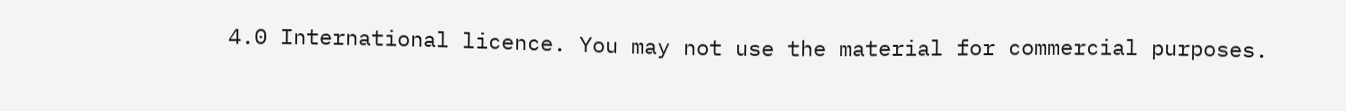4.0 International licence. You may not use the material for commercial purposes.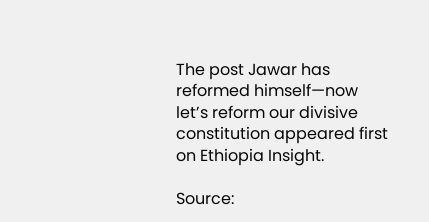The post Jawar has reformed himself—now let’s reform our divisive constitution appeared first on Ethiopia Insight.

Source: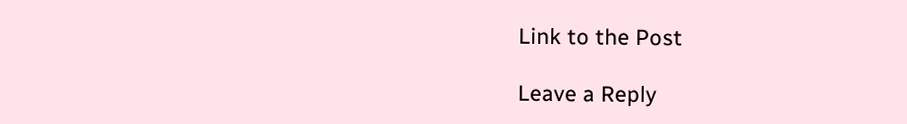Link to the Post

Leave a Reply